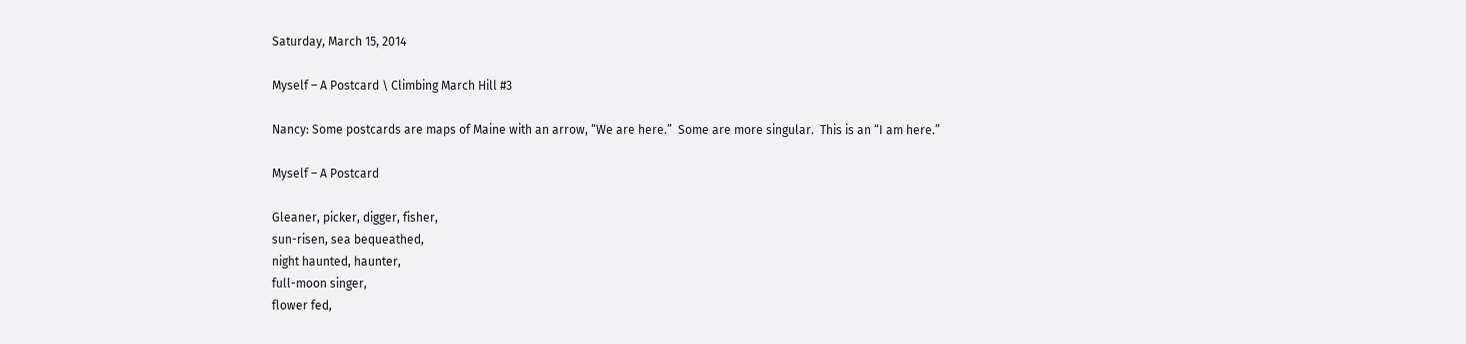Saturday, March 15, 2014

Myself – A Postcard \ Climbing March Hill #3

Nancy: Some postcards are maps of Maine with an arrow, “We are here.”  Some are more singular.  This is an “I am here.”

Myself – A Postcard

Gleaner, picker, digger, fisher,
sun-risen, sea bequeathed,
night haunted, haunter,
full-moon singer,
flower fed,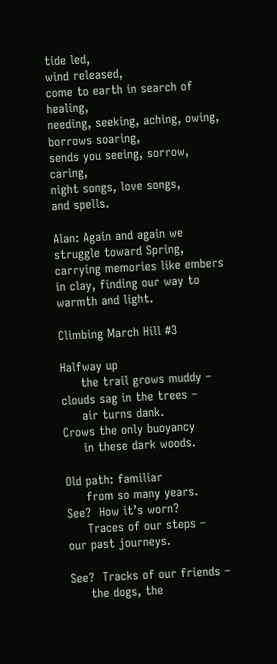tide led,
wind released,
come to earth in search of healing,
needing, seeking, aching, owing,
borrows soaring,
sends you seeing, sorrow, caring,
night songs, love songs,
and spells.

Alan: Again and again we struggle toward Spring, carrying memories like embers in clay, finding our way to warmth and light.

Climbing March Hill #3

Halfway up
     the trail grows muddy –
clouds sag in the trees –
     air turns dank.
Crows the only buoyancy
     in these dark woods.

Old path: familiar
     from so many years.
See?  How it’s worn?
     Traces of our steps –
our past journeys.

See?  Tracks of our friends –
     the dogs, the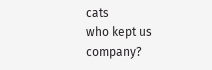cats
who kept us company?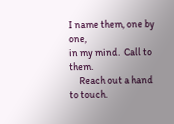I name them, one by one,
in my mind.  Call to them.
     Reach out a hand to touch.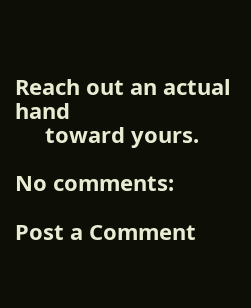Reach out an actual hand
     toward yours.

No comments:

Post a Comment